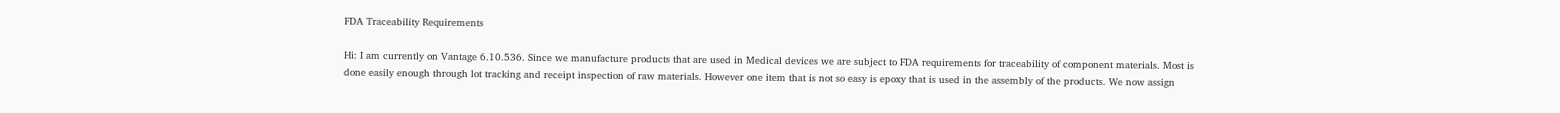FDA Traceability Requirements

Hi: I am currently on Vantage 6.10.536. Since we manufacture products that are used in Medical devices we are subject to FDA requirements for traceability of component materials. Most is done easily enough through lot tracking and receipt inspection of raw materials. However one item that is not so easy is epoxy that is used in the assembly of the products. We now assign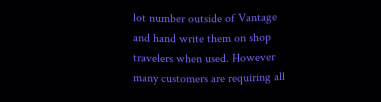lot number outside of Vantage and hand write them on shop travelers when used. However many customers are requiring all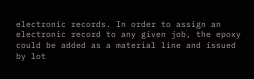electronic records. In order to assign an electronic record to any given job, the epoxy could be added as a material line and issued by lot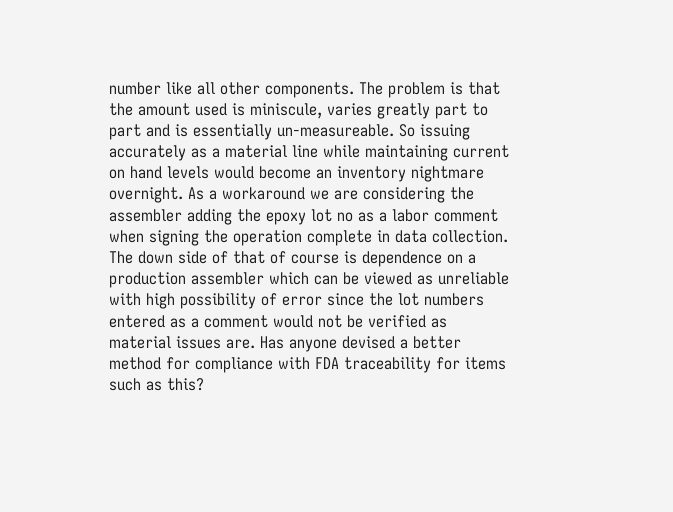number like all other components. The problem is that the amount used is miniscule, varies greatly part to part and is essentially un-measureable. So issuing accurately as a material line while maintaining current on hand levels would become an inventory nightmare overnight. As a workaround we are considering the assembler adding the epoxy lot no as a labor comment when signing the operation complete in data collection. The down side of that of course is dependence on a production assembler which can be viewed as unreliable with high possibility of error since the lot numbers entered as a comment would not be verified as material issues are. Has anyone devised a better method for compliance with FDA traceability for items such as this?